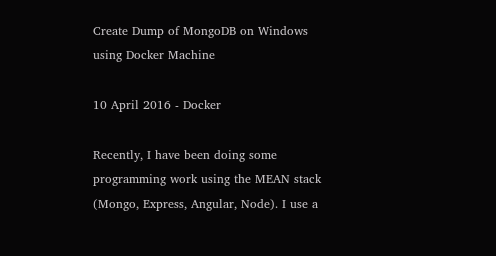Create Dump of MongoDB on Windows using Docker Machine

10 April 2016 - Docker

Recently, I have been doing some programming work using the MEAN stack (Mongo, Express, Angular, Node). I use a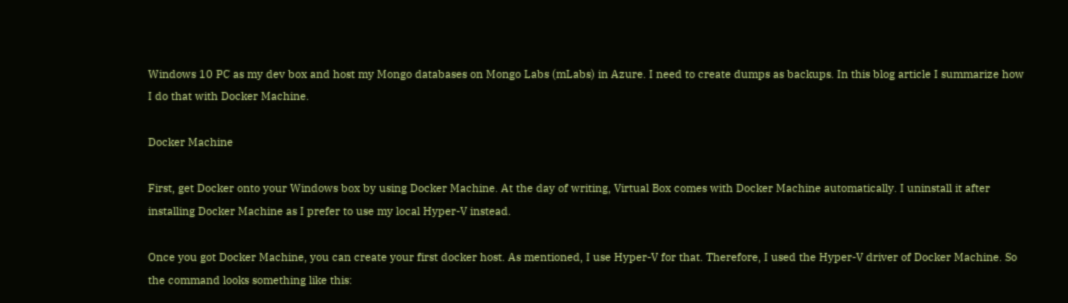Windows 10 PC as my dev box and host my Mongo databases on Mongo Labs (mLabs) in Azure. I need to create dumps as backups. In this blog article I summarize how I do that with Docker Machine.

Docker Machine

First, get Docker onto your Windows box by using Docker Machine. At the day of writing, Virtual Box comes with Docker Machine automatically. I uninstall it after installing Docker Machine as I prefer to use my local Hyper-V instead.

Once you got Docker Machine, you can create your first docker host. As mentioned, I use Hyper-V for that. Therefore, I used the Hyper-V driver of Docker Machine. So the command looks something like this: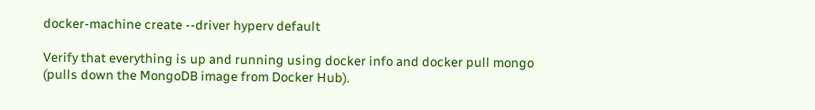docker-machine create --driver hyperv default

Verify that everything is up and running using docker info and docker pull mongo (pulls down the MongoDB image from Docker Hub).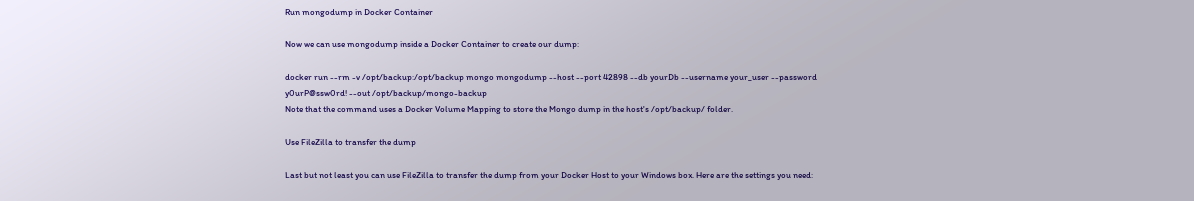Run mongodump in Docker Container

Now we can use mongodump inside a Docker Container to create our dump:

docker run --rm -v /opt/backup:/opt/backup mongo mongodump --host --port 42898 --db yourDb --username your_user --password y0urP@ssw0rd! --out /opt/backup/mongo-backup
Note that the command uses a Docker Volume Mapping to store the Mongo dump in the host's /opt/backup/ folder.

Use FileZilla to transfer the dump

Last but not least you can use FileZilla to transfer the dump from your Docker Host to your Windows box. Here are the settings you need: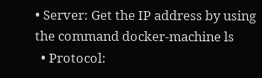• Server: Get the IP address by using the command docker-machine ls
  • Protocol: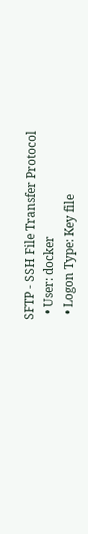SFTP - SSH File Transfer Protocol
  • User: docker
  • Logon Type: Key file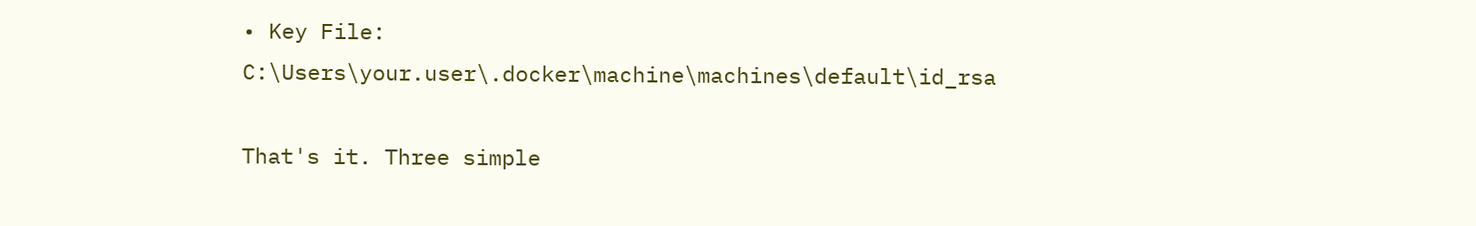• Key File: C:\Users\your.user\.docker\machine\machines\default\id_rsa

That's it. Three simple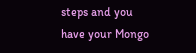steps and you have your Mongo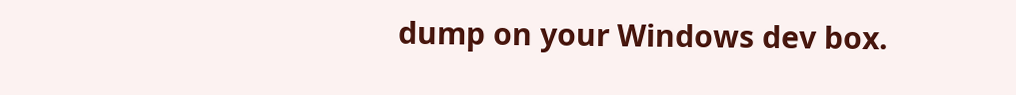dump on your Windows dev box.